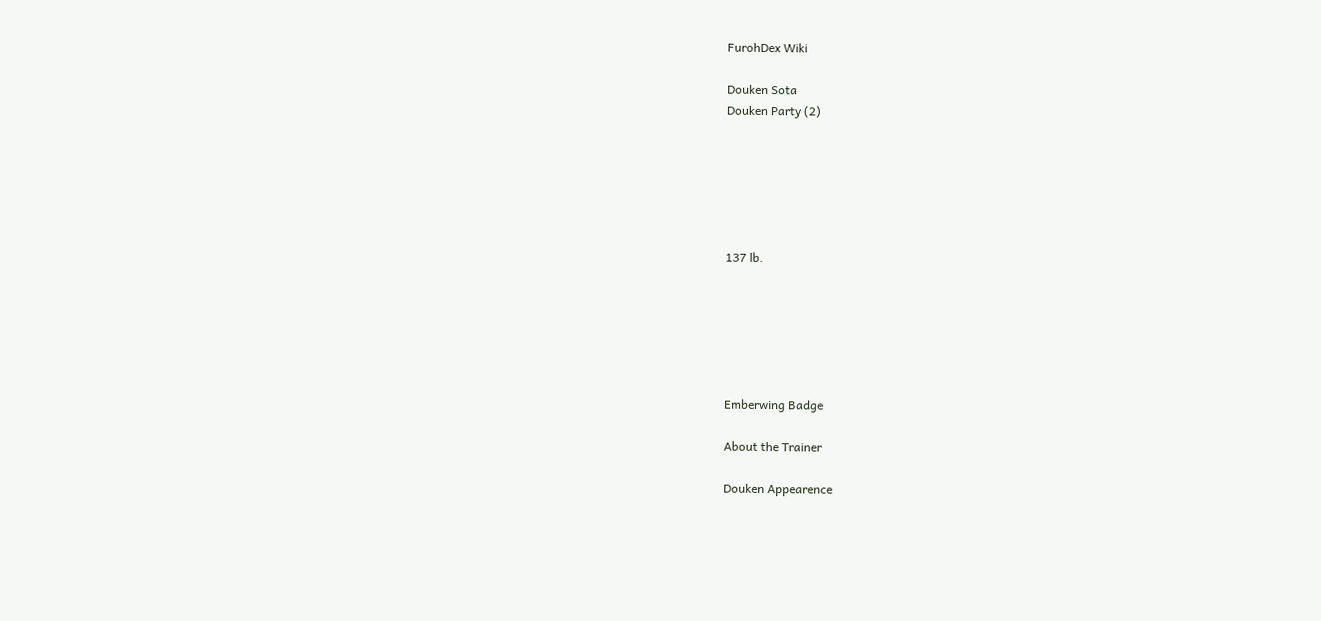FurohDex Wiki

Douken Sota
Douken Party (2)






137 lb.






Emberwing Badge

About the Trainer

Douken Appearence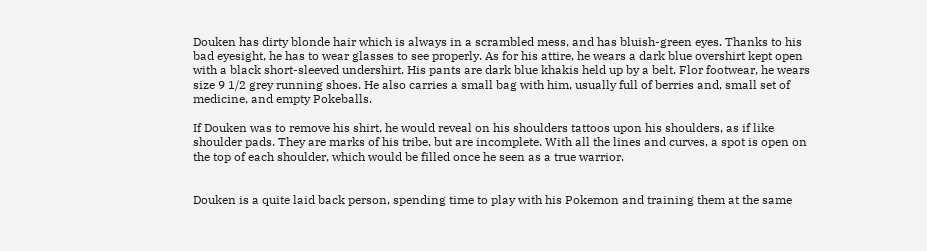Douken has dirty blonde hair which is always in a scrambled mess, and has bluish-green eyes. Thanks to his bad eyesight, he has to wear glasses to see properly. As for his attire, he wears a dark blue overshirt kept open with a black short-sleeved undershirt. His pants are dark blue khakis held up by a belt. Flor footwear, he wears size 9 1/2 grey running shoes. He also carries a small bag with him, usually full of berries and, small set of medicine, and empty Pokeballs.

If Douken was to remove his shirt, he would reveal on his shoulders tattoos upon his shoulders, as if like shoulder pads. They are marks of his tribe, but are incomplete. With all the lines and curves, a spot is open on the top of each shoulder, which would be filled once he seen as a true warrior.


Douken is a quite laid back person, spending time to play with his Pokemon and training them at the same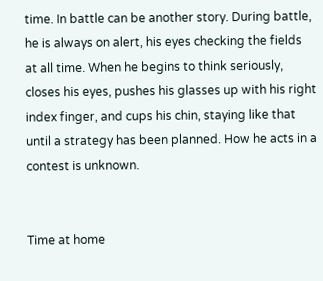time. In battle can be another story. During battle, he is always on alert, his eyes checking the fields at all time. When he begins to think seriously, closes his eyes, pushes his glasses up with his right index finger, and cups his chin, staying like that until a strategy has been planned. How he acts in a contest is unknown.


Time at home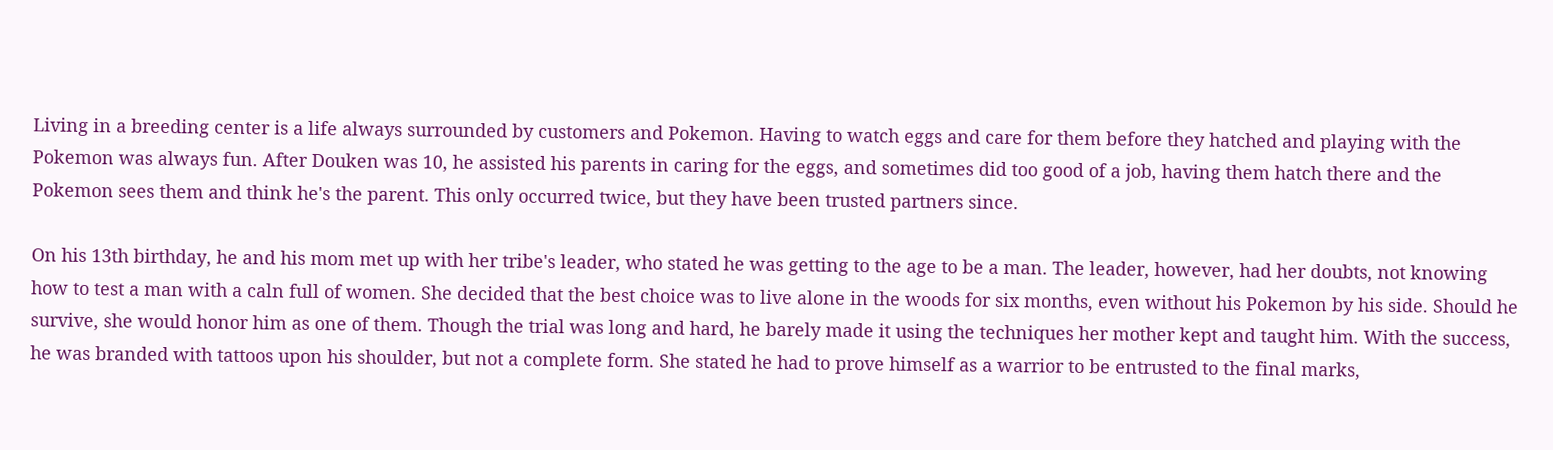Living in a breeding center is a life always surrounded by customers and Pokemon. Having to watch eggs and care for them before they hatched and playing with the Pokemon was always fun. After Douken was 10, he assisted his parents in caring for the eggs, and sometimes did too good of a job, having them hatch there and the Pokemon sees them and think he's the parent. This only occurred twice, but they have been trusted partners since.

On his 13th birthday, he and his mom met up with her tribe's leader, who stated he was getting to the age to be a man. The leader, however, had her doubts, not knowing how to test a man with a caln full of women. She decided that the best choice was to live alone in the woods for six months, even without his Pokemon by his side. Should he survive, she would honor him as one of them. Though the trial was long and hard, he barely made it using the techniques her mother kept and taught him. With the success, he was branded with tattoos upon his shoulder, but not a complete form. She stated he had to prove himself as a warrior to be entrusted to the final marks,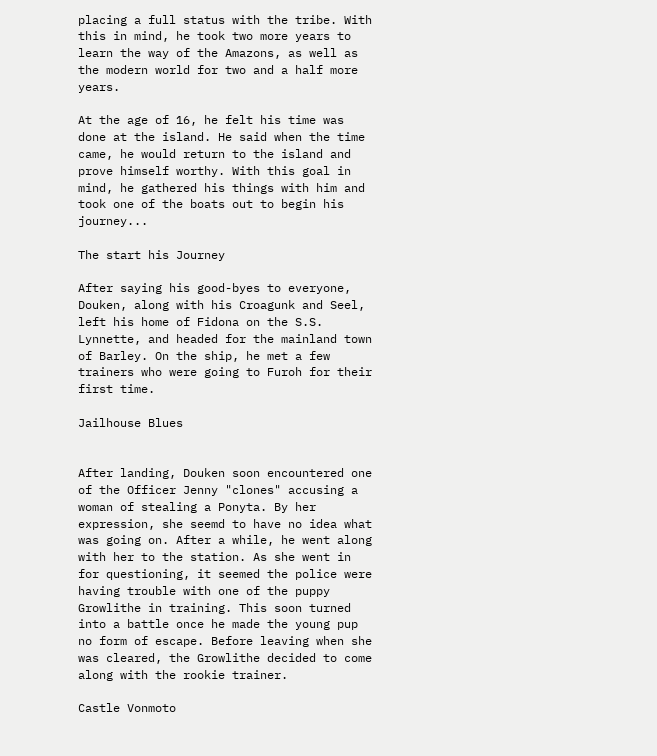placing a full status with the tribe. With this in mind, he took two more years to learn the way of the Amazons, as well as the modern world for two and a half more years.

At the age of 16, he felt his time was done at the island. He said when the time came, he would return to the island and prove himself worthy. With this goal in mind, he gathered his things with him and took one of the boats out to begin his journey...

The start his Journey

After saying his good-byes to everyone, Douken, along with his Croagunk and Seel, left his home of Fidona on the S.S. Lynnette, and headed for the mainland town of Barley. On the ship, he met a few trainers who were going to Furoh for their first time.

Jailhouse Blues


After landing, Douken soon encountered one of the Officer Jenny "clones" accusing a woman of stealing a Ponyta. By her expression, she seemd to have no idea what was going on. After a while, he went along with her to the station. As she went in for questioning, it seemed the police were having trouble with one of the puppy Growlithe in training. This soon turned into a battle once he made the young pup no form of escape. Before leaving when she was cleared, the Growlithe decided to come along with the rookie trainer.

Castle Vonmoto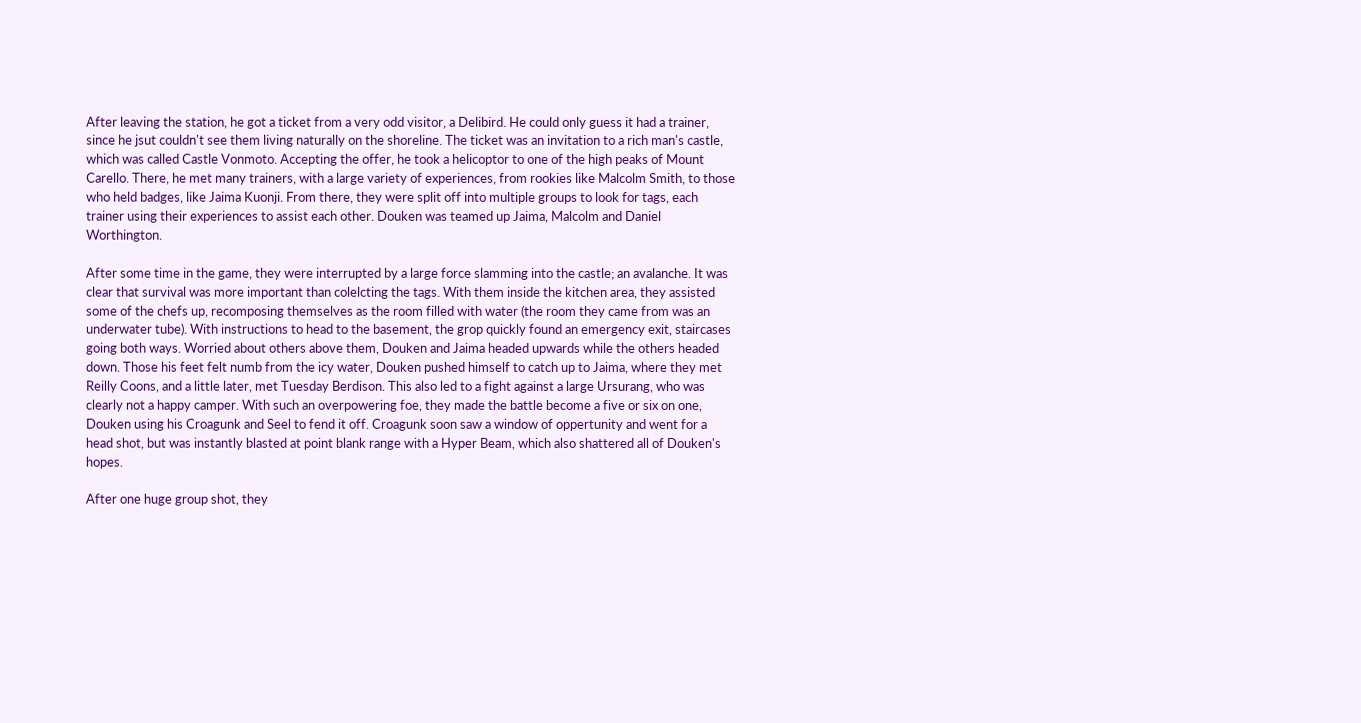After leaving the station, he got a ticket from a very odd visitor, a Delibird. He could only guess it had a trainer, since he jsut couldn't see them living naturally on the shoreline. The ticket was an invitation to a rich man's castle, which was called Castle Vonmoto. Accepting the offer, he took a helicoptor to one of the high peaks of Mount Carello. There, he met many trainers, with a large variety of experiences, from rookies like Malcolm Smith, to those who held badges, like Jaima Kuonji. From there, they were split off into multiple groups to look for tags, each trainer using their experiences to assist each other. Douken was teamed up Jaima, Malcolm and Daniel Worthington.

After some time in the game, they were interrupted by a large force slamming into the castle; an avalanche. It was clear that survival was more important than colelcting the tags. With them inside the kitchen area, they assisted some of the chefs up, recomposing themselves as the room filled with water (the room they came from was an underwater tube). With instructions to head to the basement, the grop quickly found an emergency exit, staircases going both ways. Worried about others above them, Douken and Jaima headed upwards while the others headed down. Those his feet felt numb from the icy water, Douken pushed himself to catch up to Jaima, where they met Reilly Coons, and a little later, met Tuesday Berdison. This also led to a fight against a large Ursurang, who was clearly not a happy camper. With such an overpowering foe, they made the battle become a five or six on one, Douken using his Croagunk and Seel to fend it off. Croagunk soon saw a window of oppertunity and went for a head shot, but was instantly blasted at point blank range with a Hyper Beam, which also shattered all of Douken's hopes.

After one huge group shot, they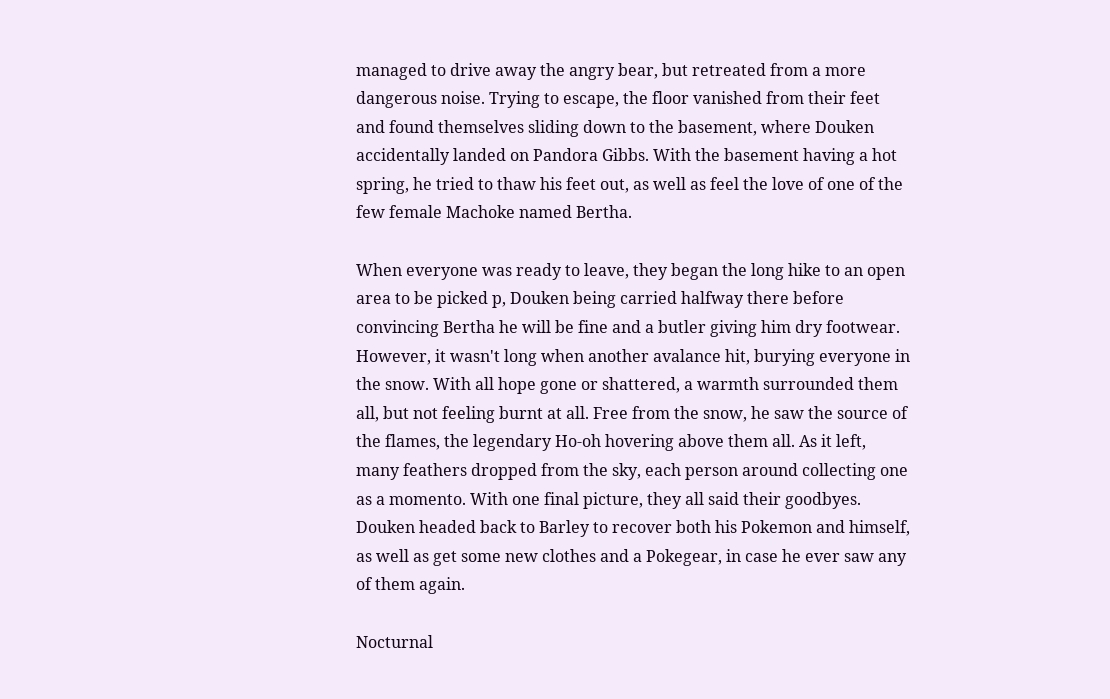managed to drive away the angry bear, but retreated from a more dangerous noise. Trying to escape, the floor vanished from their feet and found themselves sliding down to the basement, where Douken accidentally landed on Pandora Gibbs. With the basement having a hot spring, he tried to thaw his feet out, as well as feel the love of one of the few female Machoke named Bertha.

When everyone was ready to leave, they began the long hike to an open area to be picked p, Douken being carried halfway there before convincing Bertha he will be fine and a butler giving him dry footwear. However, it wasn't long when another avalance hit, burying everyone in the snow. With all hope gone or shattered, a warmth surrounded them all, but not feeling burnt at all. Free from the snow, he saw the source of the flames, the legendary Ho-oh hovering above them all. As it left, many feathers dropped from the sky, each person around collecting one as a momento. With one final picture, they all said their goodbyes. Douken headed back to Barley to recover both his Pokemon and himself, as well as get some new clothes and a Pokegear, in case he ever saw any of them again.

Nocturnal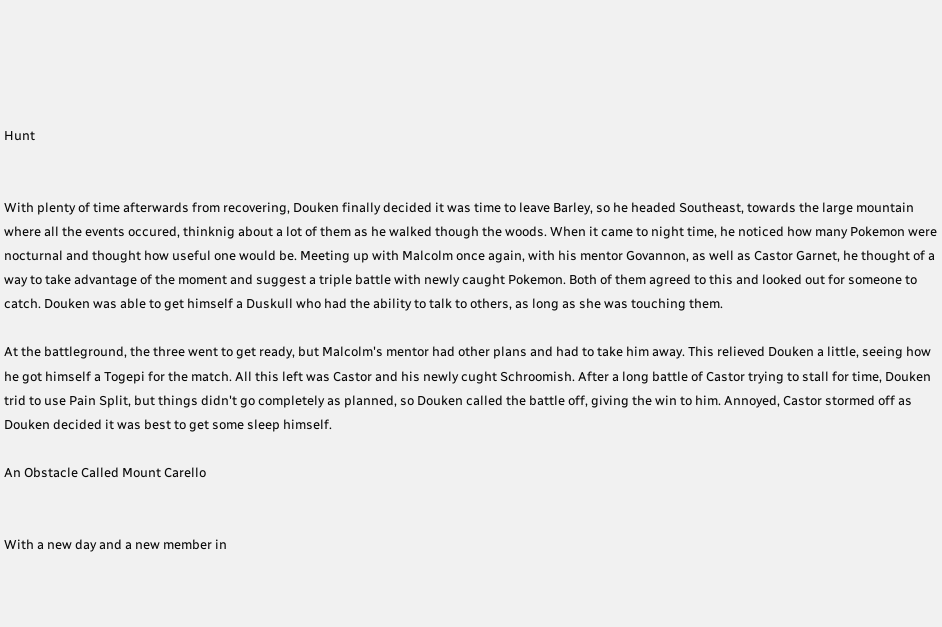Hunt


With plenty of time afterwards from recovering, Douken finally decided it was time to leave Barley, so he headed Southeast, towards the large mountain where all the events occured, thinknig about a lot of them as he walked though the woods. When it came to night time, he noticed how many Pokemon were nocturnal and thought how useful one would be. Meeting up with Malcolm once again, with his mentor Govannon, as well as Castor Garnet, he thought of a way to take advantage of the moment and suggest a triple battle with newly caught Pokemon. Both of them agreed to this and looked out for someone to catch. Douken was able to get himself a Duskull who had the ability to talk to others, as long as she was touching them.

At the battleground, the three went to get ready, but Malcolm's mentor had other plans and had to take him away. This relieved Douken a little, seeing how he got himself a Togepi for the match. All this left was Castor and his newly cught Schroomish. After a long battle of Castor trying to stall for time, Douken trid to use Pain Split, but things didn't go completely as planned, so Douken called the battle off, giving the win to him. Annoyed, Castor stormed off as Douken decided it was best to get some sleep himself.

An Obstacle Called Mount Carello


With a new day and a new member in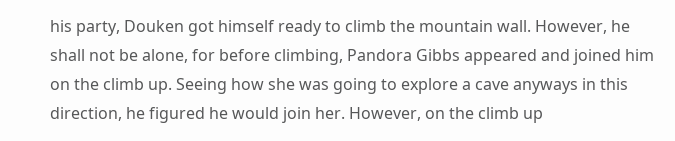his party, Douken got himself ready to climb the mountain wall. However, he shall not be alone, for before climbing, Pandora Gibbs appeared and joined him on the climb up. Seeing how she was going to explore a cave anyways in this direction, he figured he would join her. However, on the climb up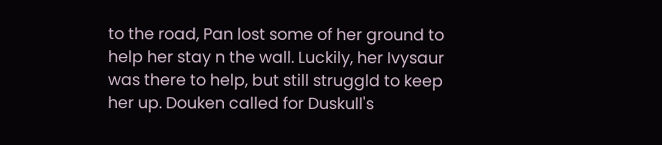to the road, Pan lost some of her ground to help her stay n the wall. Luckily, her Ivysaur was there to help, but still struggld to keep her up. Douken called for Duskull's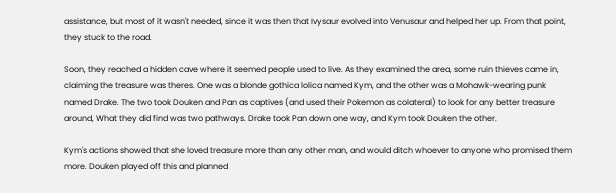assistance, but most of it wasn't needed, since it was then that Ivysaur evolved into Venusaur and helped her up. From that point, they stuck to the road.

Soon, they reached a hidden cave where it seemed people used to live. As they examined the area, some ruin thieves came in, claiming the treasure was theres. One was a blonde gothica lolica named Kym, and the other was a Mohawk-wearing punk named Drake. The two took Douken and Pan as captives (and used their Pokemon as colateral) to look for any better treasure around, What they did find was two pathways. Drake took Pan down one way, and Kym took Douken the other.

Kym's actions showed that she loved treasure more than any other man, and would ditch whoever to anyone who promised them more. Douken played off this and planned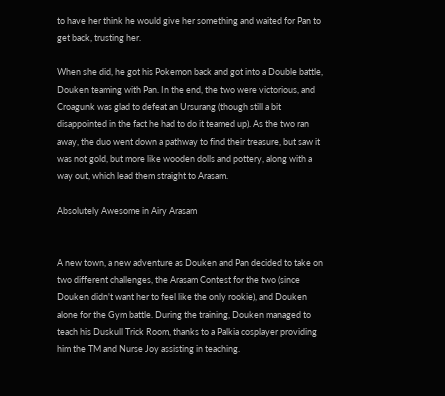to have her think he would give her something and waited for Pan to get back, trusting her.

When she did, he got his Pokemon back and got into a Double battle, Douken teaming with Pan. In the end, the two were victorious, and Croagunk was glad to defeat an Ursurang (though still a bit disappointed in the fact he had to do it teamed up). As the two ran away, the duo went down a pathway to find their treasure, but saw it was not gold, but more like wooden dolls and pottery, along with a way out, which lead them straight to Arasam.

Absolutely Awesome in Airy Arasam


A new town, a new adventure as Douken and Pan decided to take on two different challenges, the Arasam Contest for the two (since Douken didn't want her to feel like the only rookie), and Douken alone for the Gym battle. During the training, Douken managed to teach his Duskull Trick Room, thanks to a Palkia cosplayer providing him the TM and Nurse Joy assisting in teaching.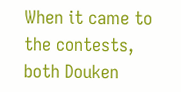When it came to the contests, both Douken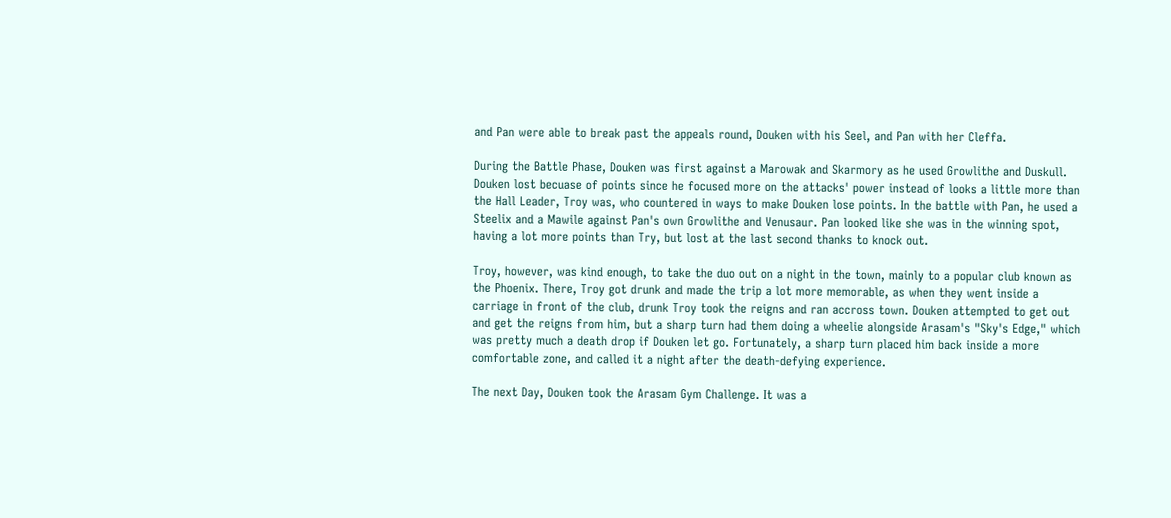and Pan were able to break past the appeals round, Douken with his Seel, and Pan with her Cleffa.

During the Battle Phase, Douken was first against a Marowak and Skarmory as he used Growlithe and Duskull. Douken lost becuase of points since he focused more on the attacks' power instead of looks a little more than the Hall Leader, Troy was, who countered in ways to make Douken lose points. In the battle with Pan, he used a Steelix and a Mawile against Pan's own Growlithe and Venusaur. Pan looked like she was in the winning spot, having a lot more points than Try, but lost at the last second thanks to knock out.

Troy, however, was kind enough, to take the duo out on a night in the town, mainly to a popular club known as the Phoenix. There, Troy got drunk and made the trip a lot more memorable, as when they went inside a carriage in front of the club, drunk Troy took the reigns and ran accross town. Douken attempted to get out and get the reigns from him, but a sharp turn had them doing a wheelie alongside Arasam's "Sky's Edge," which was pretty much a death drop if Douken let go. Fortunately, a sharp turn placed him back inside a more comfortable zone, and called it a night after the death-defying experience.

The next Day, Douken took the Arasam Gym Challenge. It was a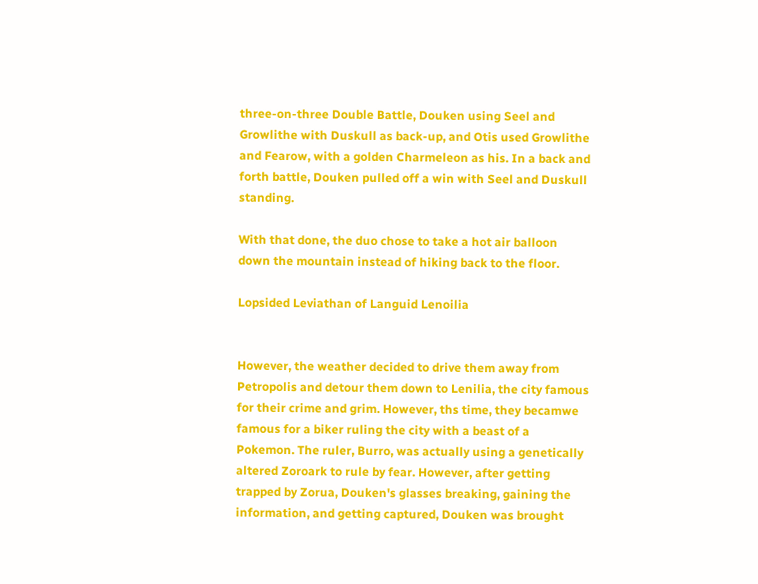three-on-three Double Battle, Douken using Seel and Growlithe with Duskull as back-up, and Otis used Growlithe and Fearow, with a golden Charmeleon as his. In a back and forth battle, Douken pulled off a win with Seel and Duskull standing.

With that done, the duo chose to take a hot air balloon down the mountain instead of hiking back to the floor.

Lopsided Leviathan of Languid Lenoilia


However, the weather decided to drive them away from Petropolis and detour them down to Lenilia, the city famous for their crime and grim. However, ths time, they becamwe famous for a biker ruling the city with a beast of a Pokemon. The ruler, Burro, was actually using a genetically altered Zoroark to rule by fear. However, after getting trapped by Zorua, Douken's glasses breaking, gaining the information, and getting captured, Douken was brought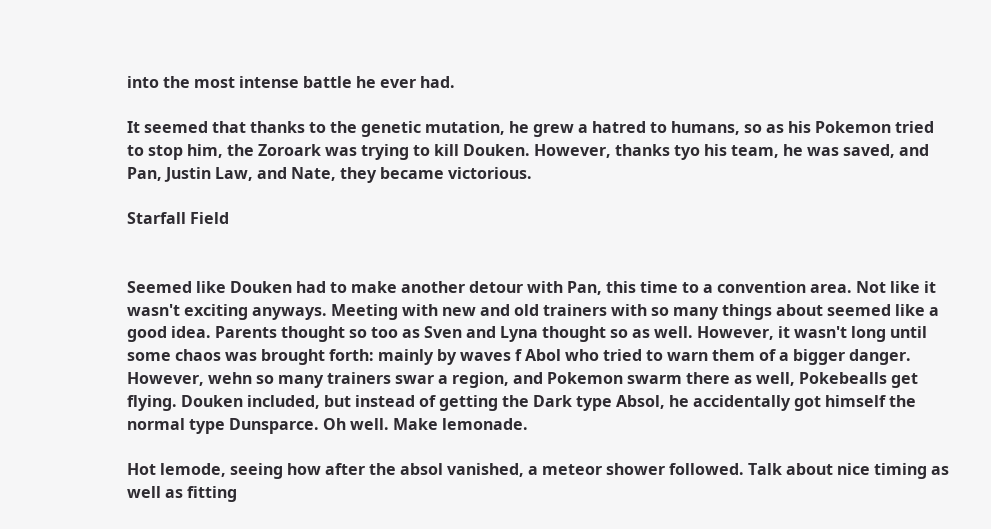into the most intense battle he ever had.

It seemed that thanks to the genetic mutation, he grew a hatred to humans, so as his Pokemon tried to stop him, the Zoroark was trying to kill Douken. However, thanks tyo his team, he was saved, and Pan, Justin Law, and Nate, they became victorious.

Starfall Field


Seemed like Douken had to make another detour with Pan, this time to a convention area. Not like it wasn't exciting anyways. Meeting with new and old trainers with so many things about seemed like a good idea. Parents thought so too as Sven and Lyna thought so as well. However, it wasn't long until some chaos was brought forth: mainly by waves f Abol who tried to warn them of a bigger danger. However, wehn so many trainers swar a region, and Pokemon swarm there as well, Pokebealls get flying. Douken included, but instead of getting the Dark type Absol, he accidentally got himself the normal type Dunsparce. Oh well. Make lemonade.

Hot lemode, seeing how after the absol vanished, a meteor shower followed. Talk about nice timing as well as fitting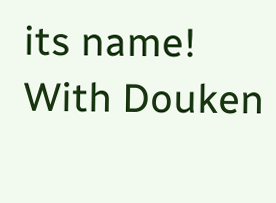its name! With Douken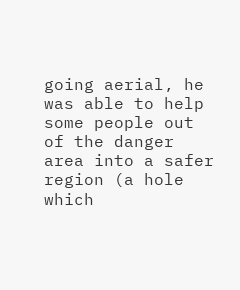going aerial, he was able to help some people out of the danger area into a safer region (a hole which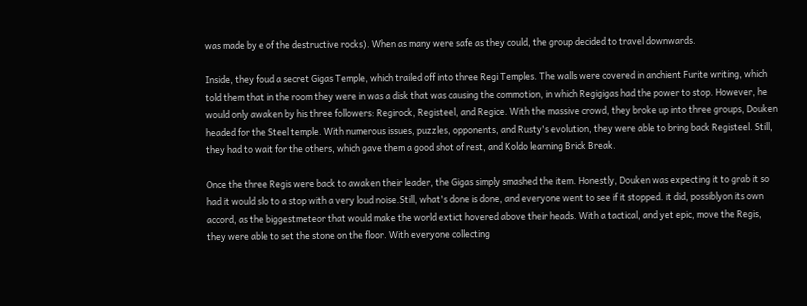was made by e of the destructive rocks). When as many were safe as they could, the group decided to travel downwards.

Inside, they foud a secret Gigas Temple, which trailed off into three Regi Temples. The walls were covered in anchient Furite writing, which told them that in the room they were in was a disk that was causing the commotion, in which Regigigas had the power to stop. However, he would only awaken by his three followers: Regirock, Registeel, and Regice. With the massive crowd, they broke up into three groups, Douken headed for the Steel temple. With numerous issues, puzzles, opponents, and Rusty's evolution, they were able to bring back Registeel. Still, they had to wait for the others, which gave them a good shot of rest, and Koldo learning Brick Break.

Once the three Regis were back to awaken their leader, the Gigas simply smashed the item. Honestly, Douken was expecting it to grab it so had it would slo to a stop with a very loud noise.Still, what's done is done, and everyone went to see if it stopped. it did, possiblyon its own accord, as the biggestmeteor that would make the world extict hovered above their heads. With a tactical, and yet epic, move the Regis, they were able to set the stone on the floor. With everyone collecting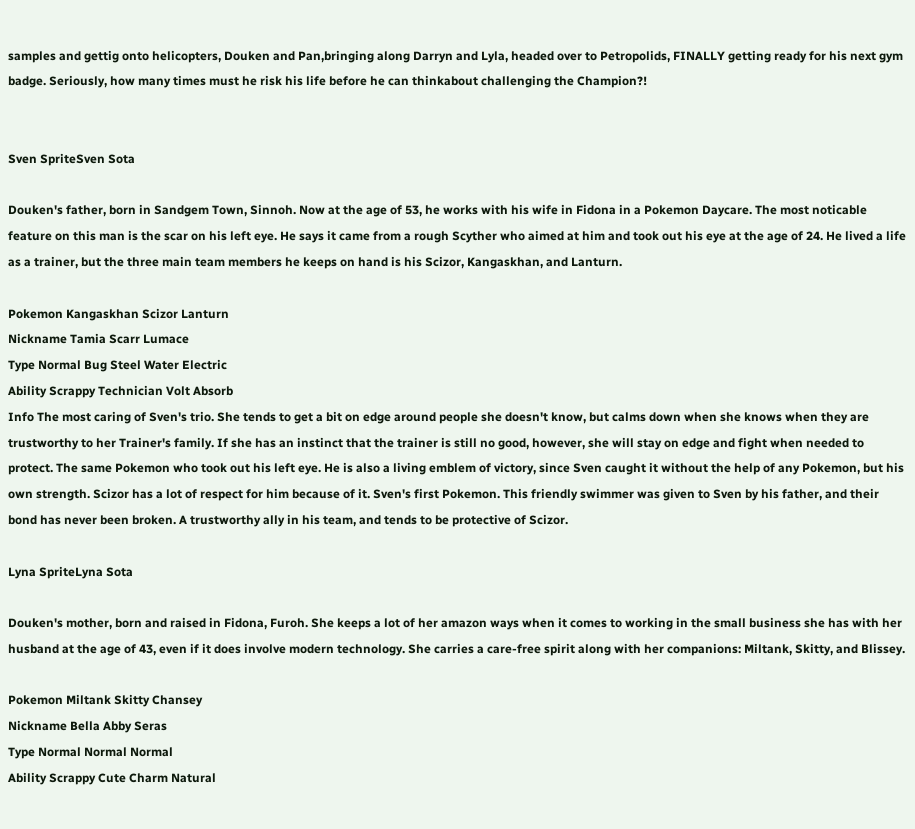samples and gettig onto helicopters, Douken and Pan,bringing along Darryn and Lyla, headed over to Petropolids, FINALLY getting ready for his next gym badge. Seriously, how many times must he risk his life before he can thinkabout challenging the Champion?!


Sven SpriteSven Sota

Douken's father, born in Sandgem Town, Sinnoh. Now at the age of 53, he works with his wife in Fidona in a Pokemon Daycare. The most noticable feature on this man is the scar on his left eye. He says it came from a rough Scyther who aimed at him and took out his eye at the age of 24. He lived a life as a trainer, but the three main team members he keeps on hand is his Scizor, Kangaskhan, and Lanturn.

Pokemon Kangaskhan Scizor Lanturn
Nickname Tamia Scarr Lumace
Type Normal Bug Steel Water Electric
Ability Scrappy Technician Volt Absorb
Info The most caring of Sven's trio. She tends to get a bit on edge around people she doesn't know, but calms down when she knows when they are trustworthy to her Trainer's family. If she has an instinct that the trainer is still no good, however, she will stay on edge and fight when needed to protect. The same Pokemon who took out his left eye. He is also a living emblem of victory, since Sven caught it without the help of any Pokemon, but his own strength. Scizor has a lot of respect for him because of it. Sven's first Pokemon. This friendly swimmer was given to Sven by his father, and their bond has never been broken. A trustworthy ally in his team, and tends to be protective of Scizor.

Lyna SpriteLyna Sota

Douken's mother, born and raised in Fidona, Furoh. She keeps a lot of her amazon ways when it comes to working in the small business she has with her husband at the age of 43, even if it does involve modern technology. She carries a care-free spirit along with her companions: Miltank, Skitty, and Blissey.

Pokemon Miltank Skitty Chansey
Nickname Bella Abby Seras
Type Normal Normal Normal
Ability Scrappy Cute Charm Natural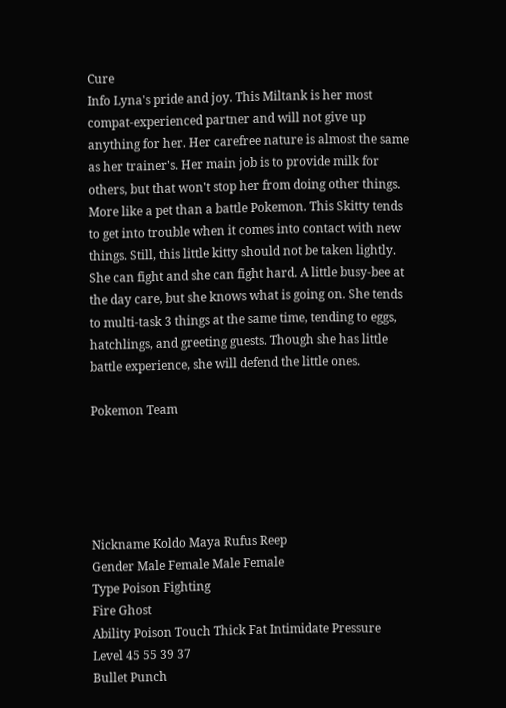Cure
Info Lyna's pride and joy. This Miltank is her most compat-experienced partner and will not give up anything for her. Her carefree nature is almost the same as her trainer's. Her main job is to provide milk for others, but that won't stop her from doing other things. More like a pet than a battle Pokemon. This Skitty tends to get into trouble when it comes into contact with new things. Still, this little kitty should not be taken lightly. She can fight and she can fight hard. A little busy-bee at the day care, but she knows what is going on. She tends to multi-task 3 things at the same time, tending to eggs, hatchlings, and greeting guests. Though she has little battle experience, she will defend the little ones.

Pokemon Team





Nickname Koldo Maya Rufus Reep
Gender Male Female Male Female
Type Poison Fighting
Fire Ghost
Ability Poison Touch Thick Fat Intimidate Pressure
Level 45 55 39 37
Bullet Punch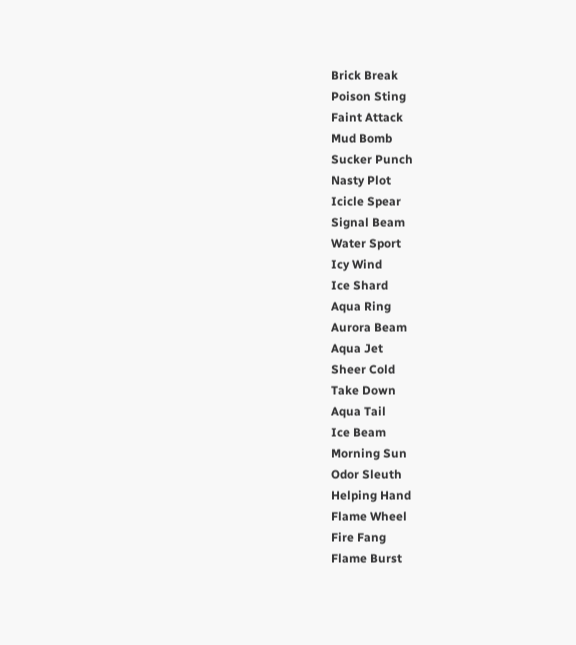Brick Break
Poison Sting
Faint Attack
Mud Bomb
Sucker Punch
Nasty Plot
Icicle Spear
Signal Beam
Water Sport
Icy Wind
Ice Shard
Aqua Ring
Aurora Beam
Aqua Jet
Sheer Cold
Take Down
Aqua Tail
Ice Beam
Morning Sun
Odor Sleuth
Helping Hand
Flame Wheel
Fire Fang
Flame Burst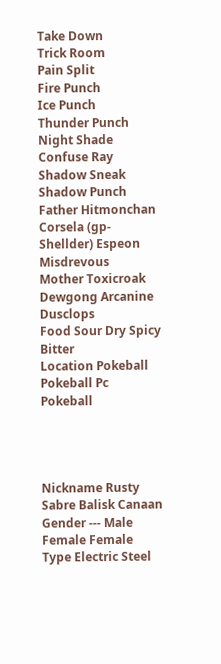Take Down
Trick Room
Pain Split
Fire Punch
Ice Punch
Thunder Punch
Night Shade
Confuse Ray
Shadow Sneak
Shadow Punch
Father Hitmonchan Corsela (gp-Shellder) Espeon Misdrevous
Mother Toxicroak Dewgong Arcanine Dusclops
Food Sour Dry Spicy Bitter
Location Pokeball Pokeball Pc Pokeball




Nickname Rusty Sabre Balisk Canaan
Gender --- Male Female Female
Type Electric Steel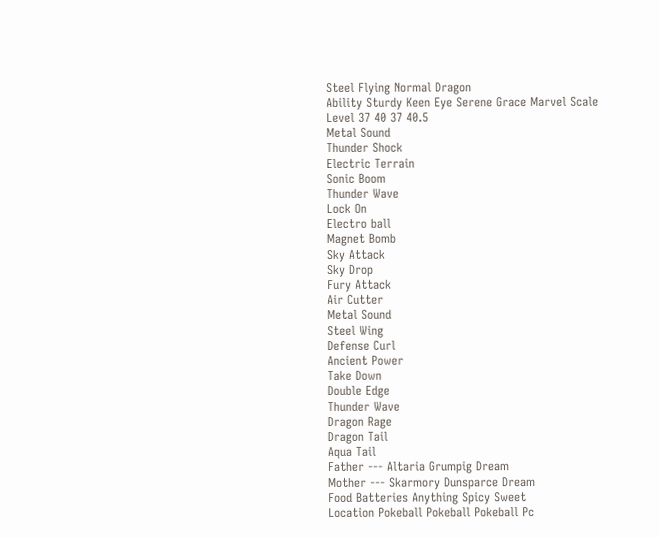Steel Flying Normal Dragon
Ability Sturdy Keen Eye Serene Grace Marvel Scale
Level 37 40 37 40.5
Metal Sound
Thunder Shock
Electric Terrain
Sonic Boom
Thunder Wave
Lock On
Electro ball
Magnet Bomb
Sky Attack
Sky Drop
Fury Attack
Air Cutter
Metal Sound
Steel Wing
Defense Curl
Ancient Power
Take Down
Double Edge
Thunder Wave
Dragon Rage
Dragon Tail
Aqua Tail
Father --- Altaria Grumpig Dream
Mother --- Skarmory Dunsparce Dream
Food Batteries Anything Spicy Sweet
Location Pokeball Pokeball Pokeball Pc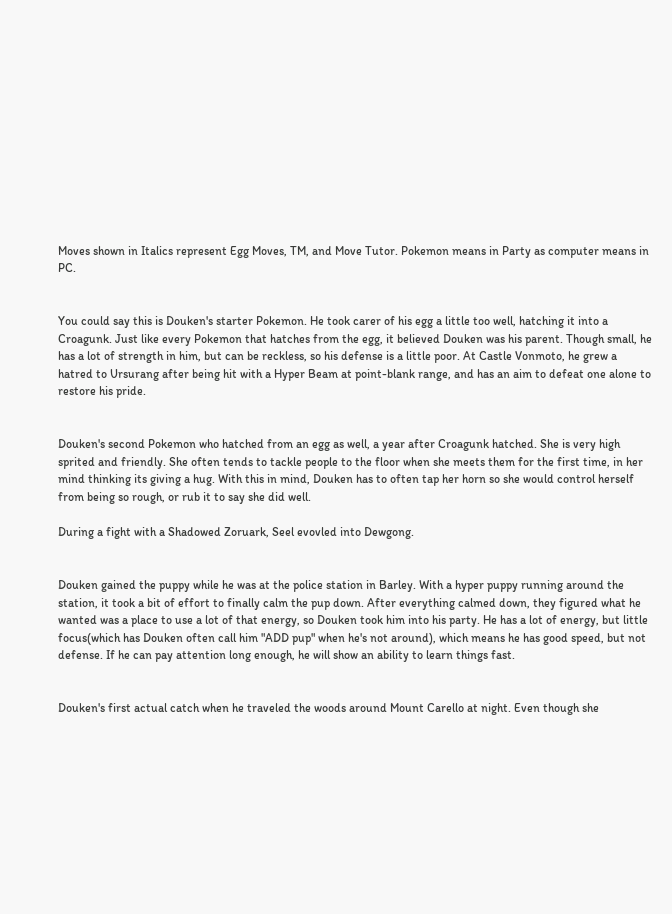Moves shown in Italics represent Egg Moves, TM, and Move Tutor. Pokemon means in Party as computer means in PC.


You could say this is Douken's starter Pokemon. He took carer of his egg a little too well, hatching it into a Croagunk. Just like every Pokemon that hatches from the egg, it believed Douken was his parent. Though small, he has a lot of strength in him, but can be reckless, so his defense is a little poor. At Castle Vonmoto, he grew a hatred to Ursurang after being hit with a Hyper Beam at point-blank range, and has an aim to defeat one alone to restore his pride.


Douken's second Pokemon who hatched from an egg as well, a year after Croagunk hatched. She is very high sprited and friendly. She often tends to tackle people to the floor when she meets them for the first time, in her mind thinking its giving a hug. With this in mind, Douken has to often tap her horn so she would control herself from being so rough, or rub it to say she did well.

During a fight with a Shadowed Zoruark, Seel evovled into Dewgong.


Douken gained the puppy while he was at the police station in Barley. With a hyper puppy running around the station, it took a bit of effort to finally calm the pup down. After everything calmed down, they figured what he wanted was a place to use a lot of that energy, so Douken took him into his party. He has a lot of energy, but little focus(which has Douken often call him "ADD pup" when he's not around), which means he has good speed, but not defense. If he can pay attention long enough, he will show an ability to learn things fast.


Douken's first actual catch when he traveled the woods around Mount Carello at night. Even though she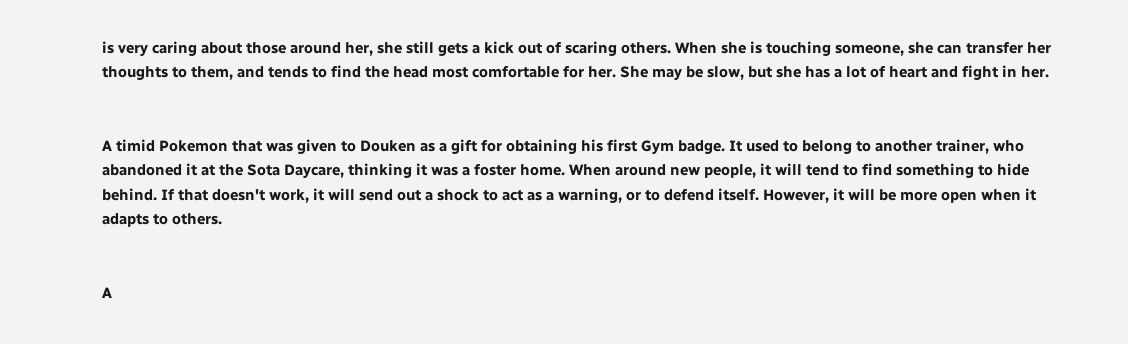is very caring about those around her, she still gets a kick out of scaring others. When she is touching someone, she can transfer her thoughts to them, and tends to find the head most comfortable for her. She may be slow, but she has a lot of heart and fight in her.


A timid Pokemon that was given to Douken as a gift for obtaining his first Gym badge. It used to belong to another trainer, who abandoned it at the Sota Daycare, thinking it was a foster home. When around new people, it will tend to find something to hide behind. If that doesn't work, it will send out a shock to act as a warning, or to defend itself. However, it will be more open when it adapts to others.


A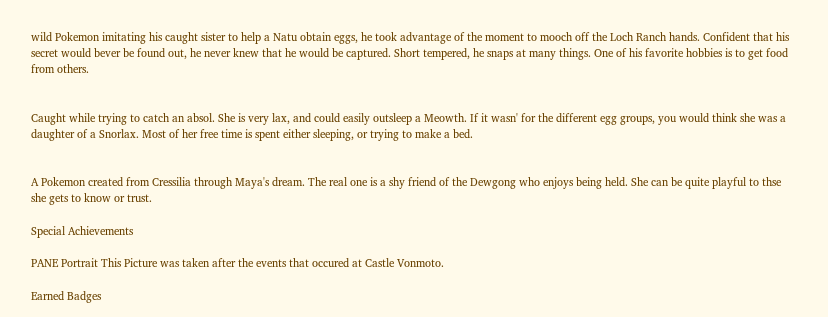wild Pokemon imitating his caught sister to help a Natu obtain eggs, he took advantage of the moment to mooch off the Loch Ranch hands. Confident that his secret would bever be found out, he never knew that he would be captured. Short tempered, he snaps at many things. One of his favorite hobbies is to get food from others.


Caught while trying to catch an absol. She is very lax, and could easily outsleep a Meowth. If it wasn' for the different egg groups, you would think she was a daughter of a Snorlax. Most of her free time is spent either sleeping, or trying to make a bed.


A Pokemon created from Cressilia through Maya's dream. The real one is a shy friend of the Dewgong who enjoys being held. She can be quite playful to thse she gets to know or trust.

Special Achievements

PANE Portrait This Picture was taken after the events that occured at Castle Vonmoto.

Earned Badges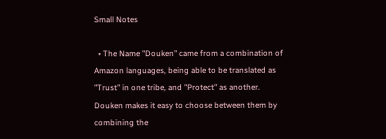Small Notes

  • The Name "Douken" came from a combination of Amazon languages, being able to be translated as "Trust" in one tribe, and "Protect" as another. Douken makes it easy to choose between them by combining the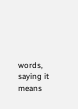words, saying it means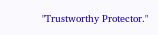"Trustworthy Protector."